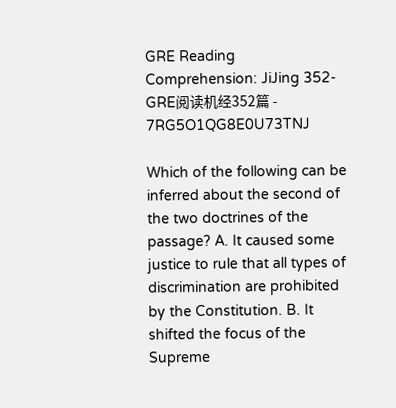GRE Reading Comprehension: JiJing 352-GRE阅读机经352篇 - 7RG5O1QG8E0U73TNJ

Which of the following can be inferred about the second of the two doctrines of the passage? A. It caused some justice to rule that all types of discrimination are prohibited by the Constitution. B. It shifted the focus of the Supreme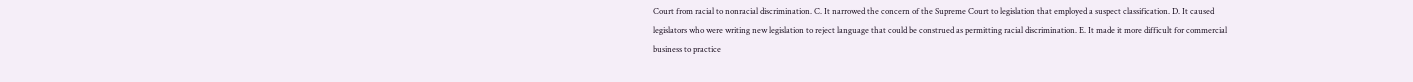Court from racial to nonracial discrimination. C. It narrowed the concern of the Supreme Court to legislation that employed a suspect classification. D. It caused legislators who were writing new legislation to reject language that could be construed as permitting racial discrimination. E. It made it more difficult for commercial business to practice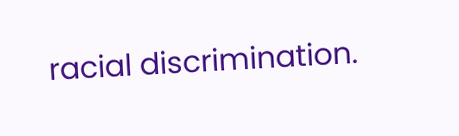racial discrimination.